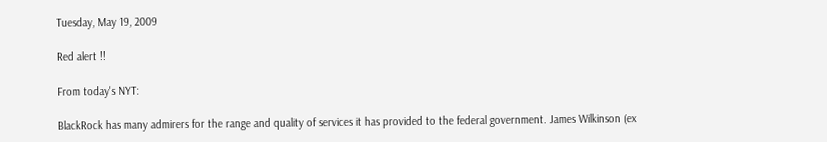Tuesday, May 19, 2009

Red alert !!

From today's NYT:

BlackRock has many admirers for the range and quality of services it has provided to the federal government. James Wilkinson (ex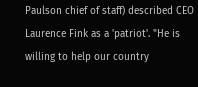Paulson chief of staff) described CEO Laurence Fink as a 'patriot'. "He is willing to help our country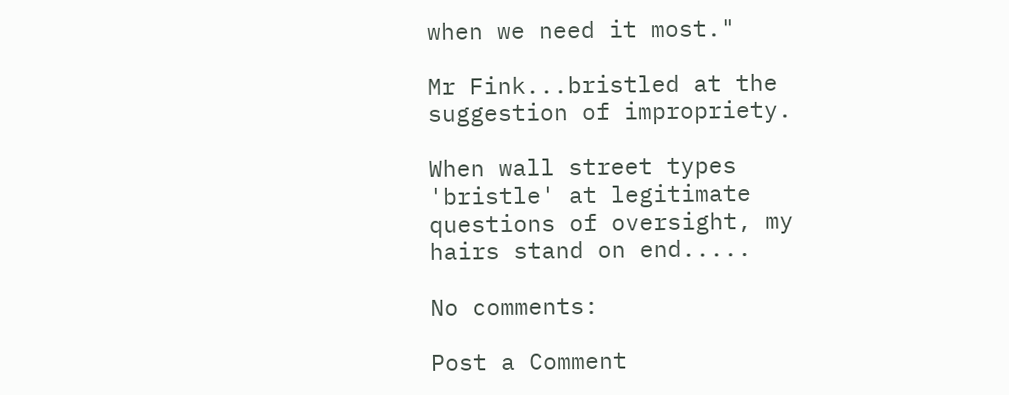when we need it most."

Mr Fink...bristled at the suggestion of impropriety.

When wall street types 'bristle' at legitimate questions of oversight, my hairs stand on end.....

No comments:

Post a Comment